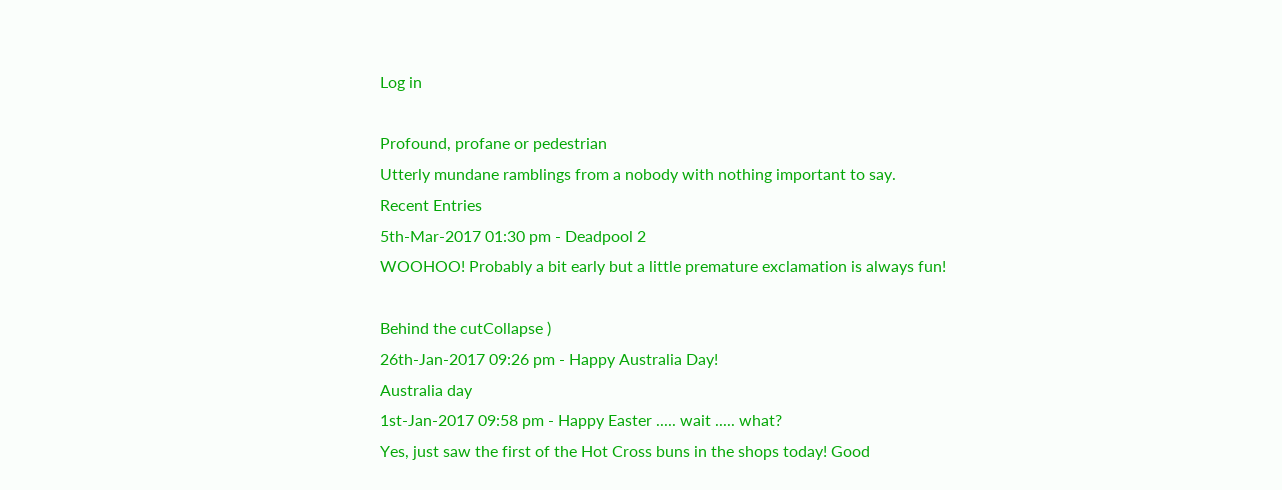Log in

Profound, profane or pedestrian
Utterly mundane ramblings from a nobody with nothing important to say.
Recent Entries
5th-Mar-2017 01:30 pm - Deadpool 2
WOOHOO! Probably a bit early but a little premature exclamation is always fun!

Behind the cutCollapse )
26th-Jan-2017 09:26 pm - Happy Australia Day!
Australia day
1st-Jan-2017 09:58 pm - Happy Easter ..... wait ..... what?
Yes, just saw the first of the Hot Cross buns in the shops today! Good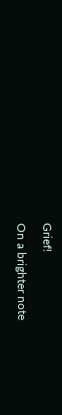Grief!

On a brighter note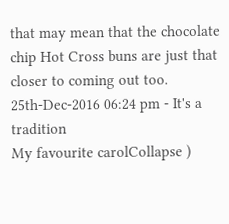that may mean that the chocolate chip Hot Cross buns are just that closer to coming out too.
25th-Dec-2016 06:24 pm - It's a tradition
My favourite carolCollapse )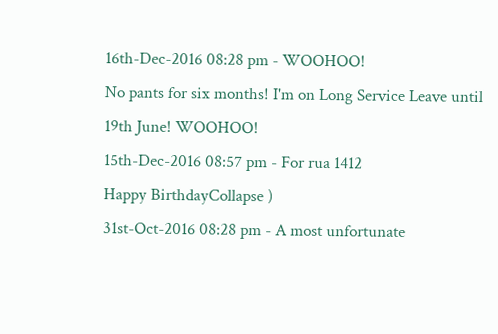16th-Dec-2016 08:28 pm - WOOHOO!
No pants for six months! I'm on Long Service Leave until 19th June! WOOHOO!
15th-Dec-2016 08:57 pm - For rua 1412
Happy BirthdayCollapse )
31st-Oct-2016 08:28 pm - A most unfortunate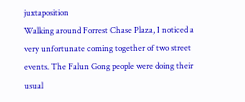juxtaposition
Walking around Forrest Chase Plaza, I noticed a very unfortunate coming together of two street events. The Falun Gong people were doing their usual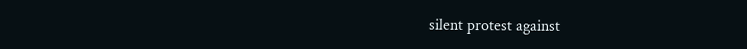silent protest against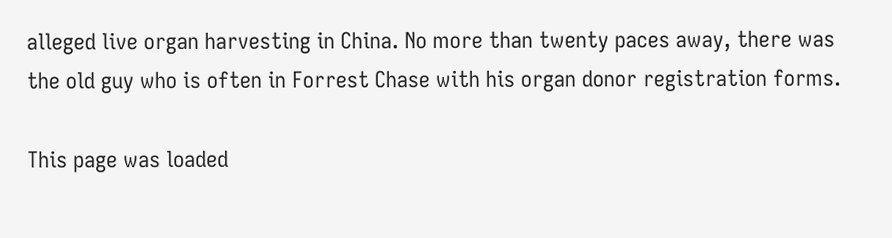alleged live organ harvesting in China. No more than twenty paces away, there was the old guy who is often in Forrest Chase with his organ donor registration forms.

This page was loaded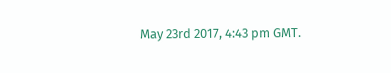May 23rd 2017, 4:43 pm GMT.